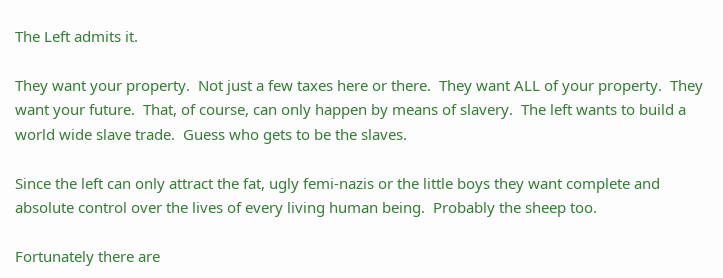The Left admits it.

They want your property.  Not just a few taxes here or there.  They want ALL of your property.  They want your future.  That, of course, can only happen by means of slavery.  The left wants to build a world wide slave trade.  Guess who gets to be the slaves.

Since the left can only attract the fat, ugly femi-nazis or the little boys they want complete and absolute control over the lives of every living human being.  Probably the sheep too.

Fortunately there are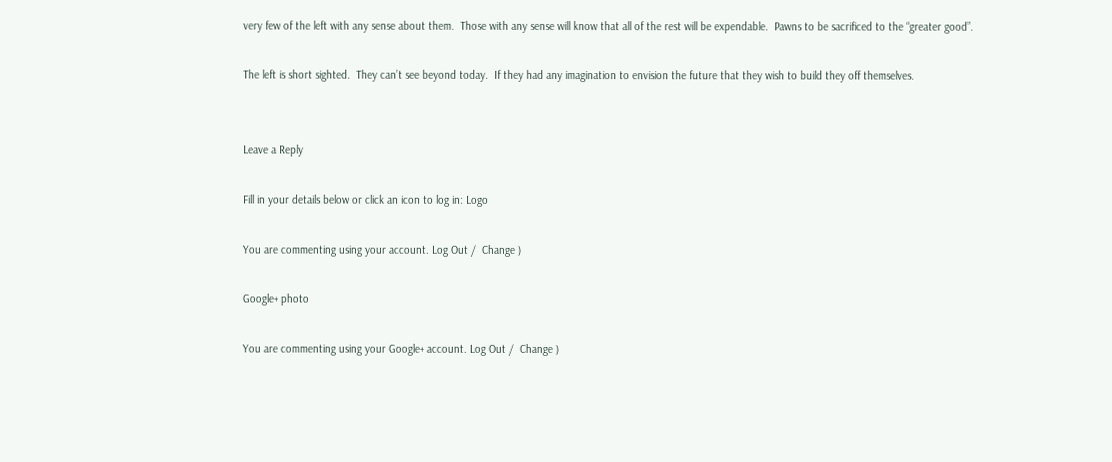very few of the left with any sense about them.  Those with any sense will know that all of the rest will be expendable.  Pawns to be sacrificed to the “greater good”.

The left is short sighted.  They can’t see beyond today.  If they had any imagination to envision the future that they wish to build they off themselves.


Leave a Reply

Fill in your details below or click an icon to log in: Logo

You are commenting using your account. Log Out /  Change )

Google+ photo

You are commenting using your Google+ account. Log Out /  Change )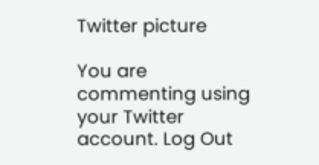Twitter picture

You are commenting using your Twitter account. Log Out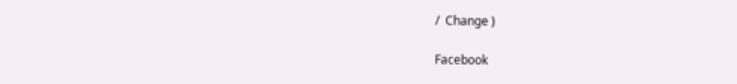/  Change )

Facebook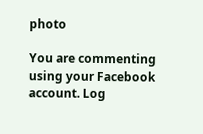photo

You are commenting using your Facebook account. Log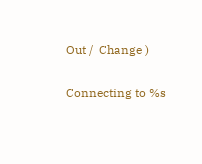Out /  Change )


Connecting to %s